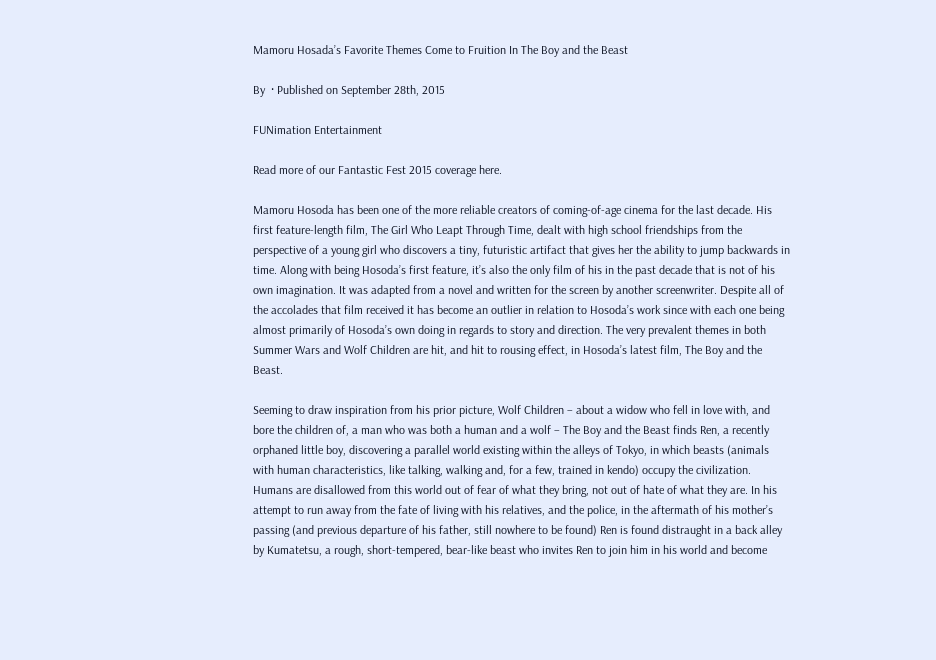Mamoru Hosada’s Favorite Themes Come to Fruition In The Boy and the Beast

By  · Published on September 28th, 2015

FUNimation Entertainment

Read more of our Fantastic Fest 2015 coverage here.

Mamoru Hosoda has been one of the more reliable creators of coming-of-age cinema for the last decade. His first feature-length film, The Girl Who Leapt Through Time, dealt with high school friendships from the perspective of a young girl who discovers a tiny, futuristic artifact that gives her the ability to jump backwards in time. Along with being Hosoda’s first feature, it’s also the only film of his in the past decade that is not of his own imagination. It was adapted from a novel and written for the screen by another screenwriter. Despite all of the accolades that film received it has become an outlier in relation to Hosoda’s work since with each one being almost primarily of Hosoda’s own doing in regards to story and direction. The very prevalent themes in both Summer Wars and Wolf Children are hit, and hit to rousing effect, in Hosoda’s latest film, The Boy and the Beast.

Seeming to draw inspiration from his prior picture, Wolf Children – about a widow who fell in love with, and bore the children of, a man who was both a human and a wolf – The Boy and the Beast finds Ren, a recently orphaned little boy, discovering a parallel world existing within the alleys of Tokyo, in which beasts (animals with human characteristics, like talking, walking and, for a few, trained in kendo) occupy the civilization. Humans are disallowed from this world out of fear of what they bring, not out of hate of what they are. In his attempt to run away from the fate of living with his relatives, and the police, in the aftermath of his mother’s passing (and previous departure of his father, still nowhere to be found) Ren is found distraught in a back alley by Kumatetsu, a rough, short-tempered, bear-like beast who invites Ren to join him in his world and become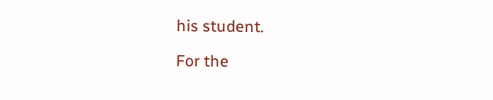his student.

For the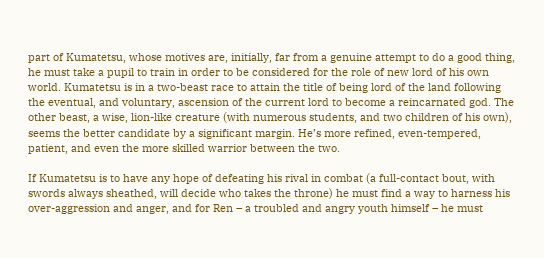part of Kumatetsu, whose motives are, initially, far from a genuine attempt to do a good thing, he must take a pupil to train in order to be considered for the role of new lord of his own world. Kumatetsu is in a two-beast race to attain the title of being lord of the land following the eventual, and voluntary, ascension of the current lord to become a reincarnated god. The other beast, a wise, lion-like creature (with numerous students, and two children of his own), seems the better candidate by a significant margin. He’s more refined, even-tempered, patient, and even the more skilled warrior between the two.

If Kumatetsu is to have any hope of defeating his rival in combat (a full-contact bout, with swords always sheathed, will decide who takes the throne) he must find a way to harness his over-aggression and anger, and for Ren – a troubled and angry youth himself – he must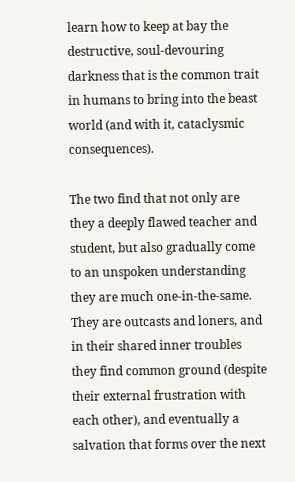learn how to keep at bay the destructive, soul-devouring darkness that is the common trait in humans to bring into the beast world (and with it, cataclysmic consequences).

The two find that not only are they a deeply flawed teacher and student, but also gradually come to an unspoken understanding they are much one-in-the-same. They are outcasts and loners, and in their shared inner troubles they find common ground (despite their external frustration with each other), and eventually a salvation that forms over the next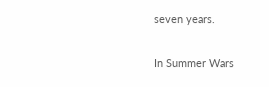seven years.

In Summer Wars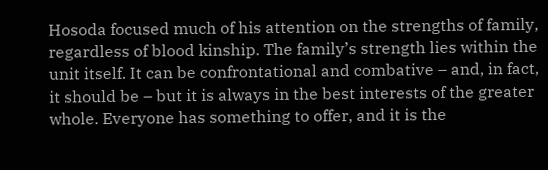Hosoda focused much of his attention on the strengths of family, regardless of blood kinship. The family’s strength lies within the unit itself. It can be confrontational and combative – and, in fact, it should be – but it is always in the best interests of the greater whole. Everyone has something to offer, and it is the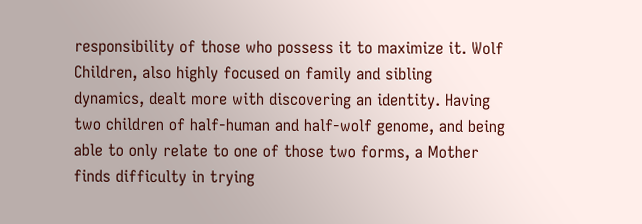responsibility of those who possess it to maximize it. Wolf Children, also highly focused on family and sibling dynamics, dealt more with discovering an identity. Having two children of half-human and half-wolf genome, and being able to only relate to one of those two forms, a Mother finds difficulty in trying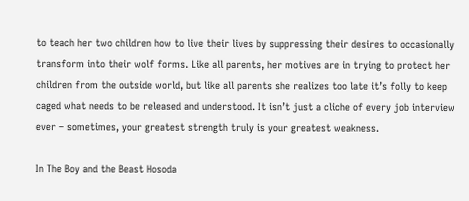to teach her two children how to live their lives by suppressing their desires to occasionally transform into their wolf forms. Like all parents, her motives are in trying to protect her children from the outside world, but like all parents she realizes too late it’s folly to keep caged what needs to be released and understood. It isn’t just a cliche of every job interview ever – sometimes, your greatest strength truly is your greatest weakness.

In The Boy and the Beast Hosoda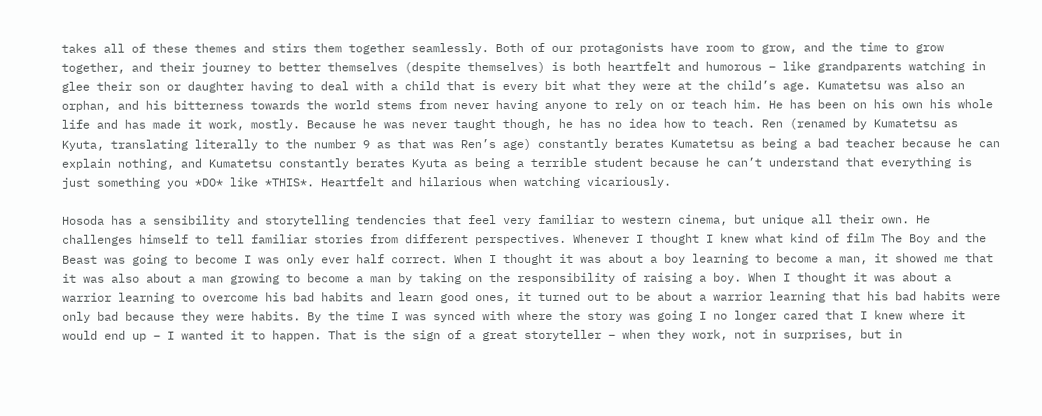takes all of these themes and stirs them together seamlessly. Both of our protagonists have room to grow, and the time to grow together, and their journey to better themselves (despite themselves) is both heartfelt and humorous – like grandparents watching in glee their son or daughter having to deal with a child that is every bit what they were at the child’s age. Kumatetsu was also an orphan, and his bitterness towards the world stems from never having anyone to rely on or teach him. He has been on his own his whole life and has made it work, mostly. Because he was never taught though, he has no idea how to teach. Ren (renamed by Kumatetsu as Kyuta, translating literally to the number 9 as that was Ren’s age) constantly berates Kumatetsu as being a bad teacher because he can explain nothing, and Kumatetsu constantly berates Kyuta as being a terrible student because he can’t understand that everything is just something you *DO* like *THIS*. Heartfelt and hilarious when watching vicariously.

Hosoda has a sensibility and storytelling tendencies that feel very familiar to western cinema, but unique all their own. He challenges himself to tell familiar stories from different perspectives. Whenever I thought I knew what kind of film The Boy and the Beast was going to become I was only ever half correct. When I thought it was about a boy learning to become a man, it showed me that it was also about a man growing to become a man by taking on the responsibility of raising a boy. When I thought it was about a warrior learning to overcome his bad habits and learn good ones, it turned out to be about a warrior learning that his bad habits were only bad because they were habits. By the time I was synced with where the story was going I no longer cared that I knew where it would end up – I wanted it to happen. That is the sign of a great storyteller – when they work, not in surprises, but in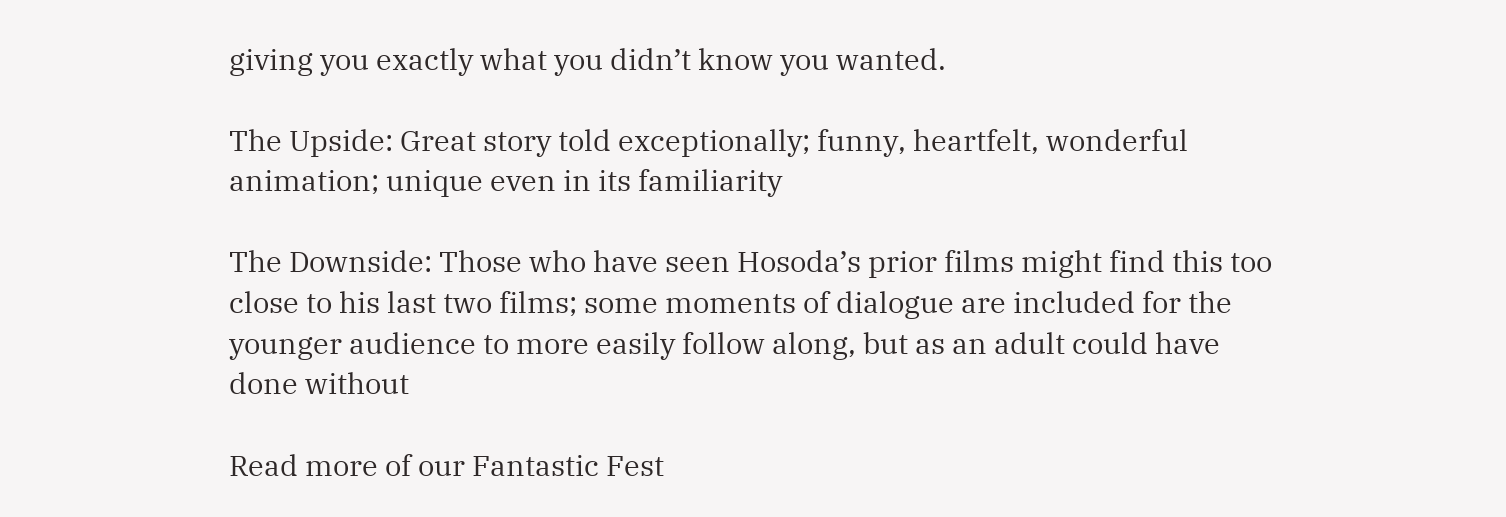giving you exactly what you didn’t know you wanted.

The Upside: Great story told exceptionally; funny, heartfelt, wonderful animation; unique even in its familiarity

The Downside: Those who have seen Hosoda’s prior films might find this too close to his last two films; some moments of dialogue are included for the younger audience to more easily follow along, but as an adult could have done without

Read more of our Fantastic Fest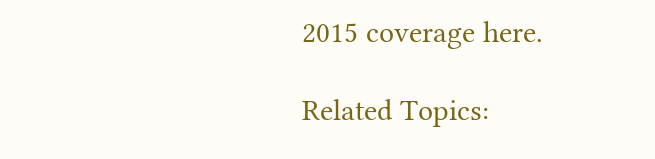2015 coverage here.

Related Topics: